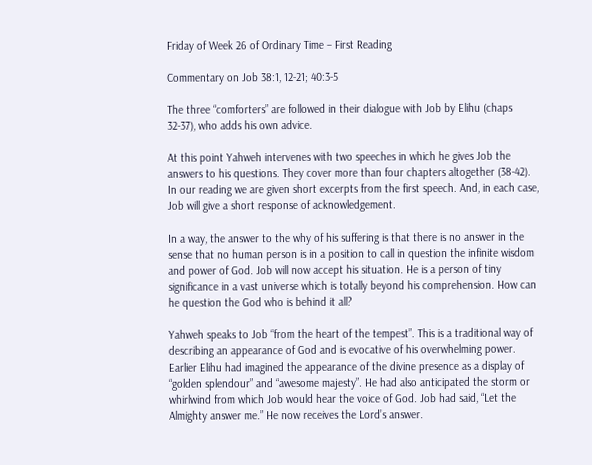Friday of Week 26 of Ordinary Time – First Reading

Commentary on Job 38:1, 12-21; 40:3-5

The three “comforters” are followed in their dialogue with Job by Elihu (chaps 32-37), who adds his own advice.

At this point Yahweh intervenes with two speeches in which he gives Job the answers to his questions. They cover more than four chapters altogether (38-42). In our reading we are given short excerpts from the first speech. And, in each case, Job will give a short response of acknowledgement.

In a way, the answer to the why of his suffering is that there is no answer in the sense that no human person is in a position to call in question the infinite wisdom and power of God. Job will now accept his situation. He is a person of tiny significance in a vast universe which is totally beyond his comprehension. How can he question the God who is behind it all?

Yahweh speaks to Job “from the heart of the tempest”. This is a traditional way of describing an appearance of God and is evocative of his overwhelming power. Earlier Elihu had imagined the appearance of the divine presence as a display of “golden splendour” and “awesome majesty”. He had also anticipated the storm or whirlwind from which Job would hear the voice of God. Job had said, “Let the Almighty answer me.” He now receives the Lord’s answer.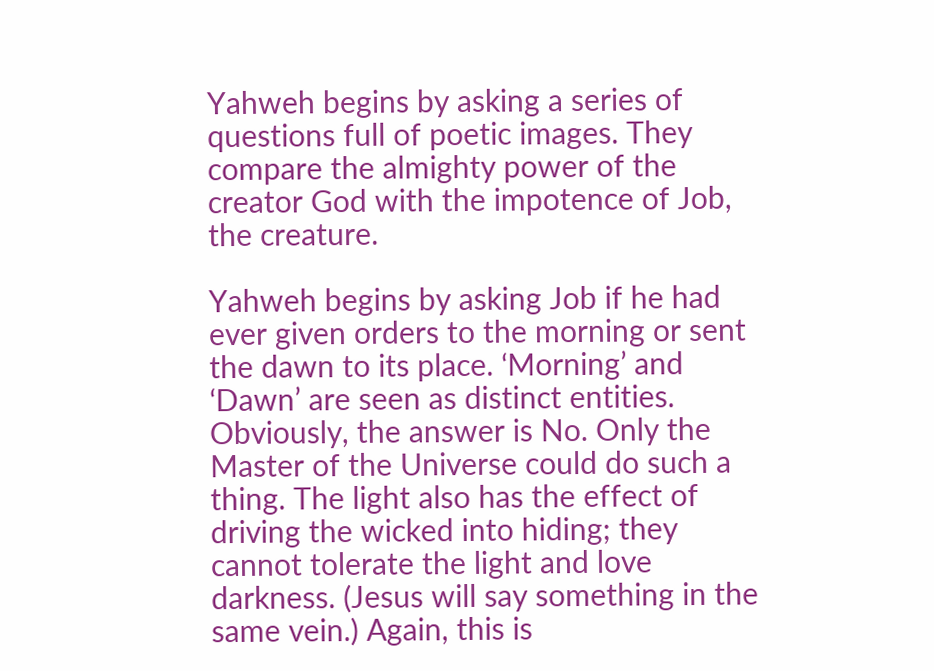Yahweh begins by asking a series of questions full of poetic images. They compare the almighty power of the creator God with the impotence of Job, the creature.

Yahweh begins by asking Job if he had ever given orders to the morning or sent the dawn to its place. ‘Morning’ and ‘Dawn’ are seen as distinct entities. Obviously, the answer is No. Only the Master of the Universe could do such a thing. The light also has the effect of driving the wicked into hiding; they cannot tolerate the light and love darkness. (Jesus will say something in the same vein.) Again, this is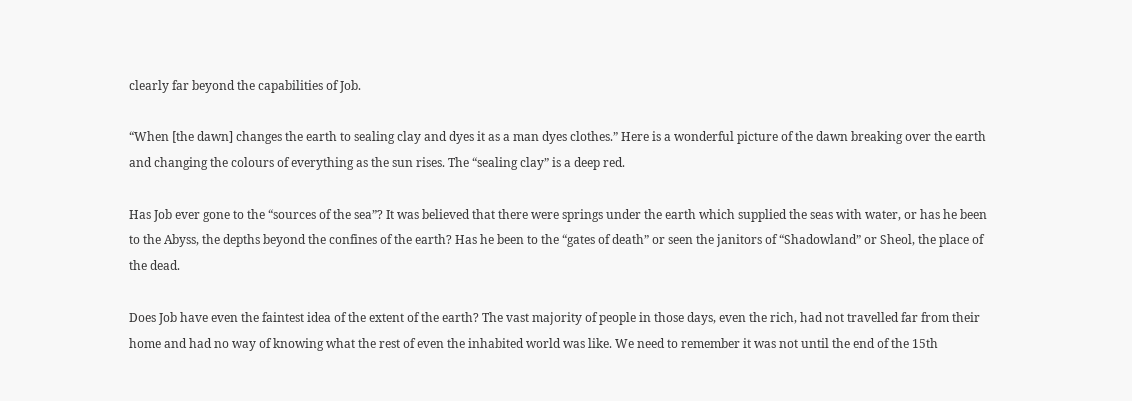clearly far beyond the capabilities of Job.

“When [the dawn] changes the earth to sealing clay and dyes it as a man dyes clothes.” Here is a wonderful picture of the dawn breaking over the earth and changing the colours of everything as the sun rises. The “sealing clay” is a deep red.

Has Job ever gone to the “sources of the sea”? It was believed that there were springs under the earth which supplied the seas with water, or has he been to the Abyss, the depths beyond the confines of the earth? Has he been to the “gates of death” or seen the janitors of “Shadowland” or Sheol, the place of the dead.

Does Job have even the faintest idea of the extent of the earth? The vast majority of people in those days, even the rich, had not travelled far from their home and had no way of knowing what the rest of even the inhabited world was like. We need to remember it was not until the end of the 15th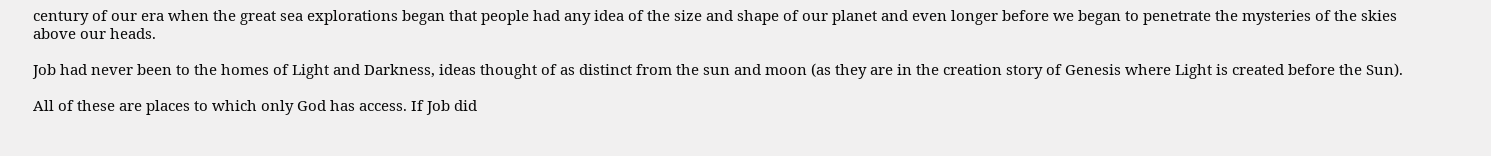century of our era when the great sea explorations began that people had any idea of the size and shape of our planet and even longer before we began to penetrate the mysteries of the skies above our heads.

Job had never been to the homes of Light and Darkness, ideas thought of as distinct from the sun and moon (as they are in the creation story of Genesis where Light is created before the Sun).

All of these are places to which only God has access. If Job did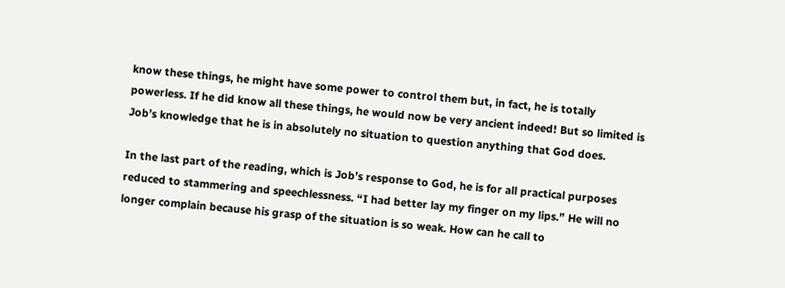know these things, he might have some power to control them but, in fact, he is totally powerless. If he did know all these things, he would now be very ancient indeed! But so limited is Job’s knowledge that he is in absolutely no situation to question anything that God does.

In the last part of the reading, which is Job’s response to God, he is for all practical purposes reduced to stammering and speechlessness. “I had better lay my finger on my lips.” He will no longer complain because his grasp of the situation is so weak. How can he call to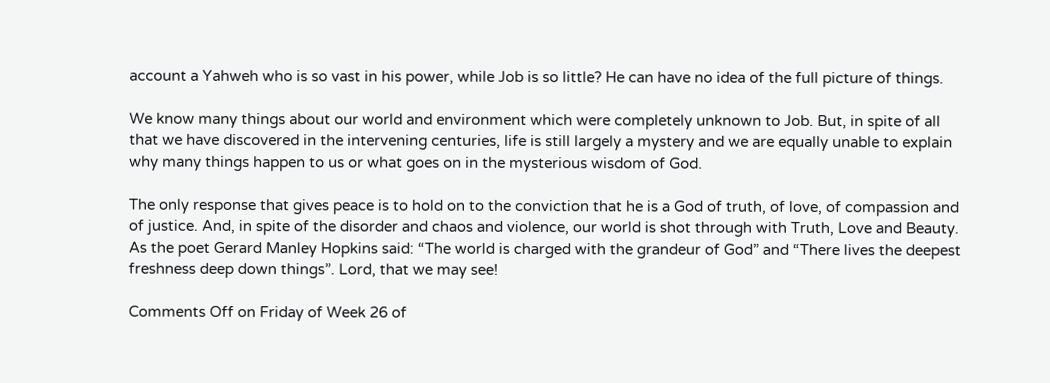account a Yahweh who is so vast in his power, while Job is so little? He can have no idea of the full picture of things.

We know many things about our world and environment which were completely unknown to Job. But, in spite of all that we have discovered in the intervening centuries, life is still largely a mystery and we are equally unable to explain why many things happen to us or what goes on in the mysterious wisdom of God.

The only response that gives peace is to hold on to the conviction that he is a God of truth, of love, of compassion and of justice. And, in spite of the disorder and chaos and violence, our world is shot through with Truth, Love and Beauty. As the poet Gerard Manley Hopkins said: “The world is charged with the grandeur of God” and “There lives the deepest freshness deep down things”. Lord, that we may see!

Comments Off on Friday of Week 26 of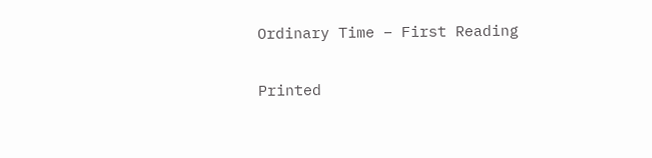Ordinary Time – First Reading

Printed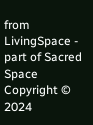from LivingSpace - part of Sacred Space
Copyright © 2024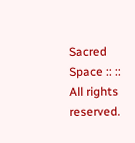Sacred Space :: :: All rights reserved.